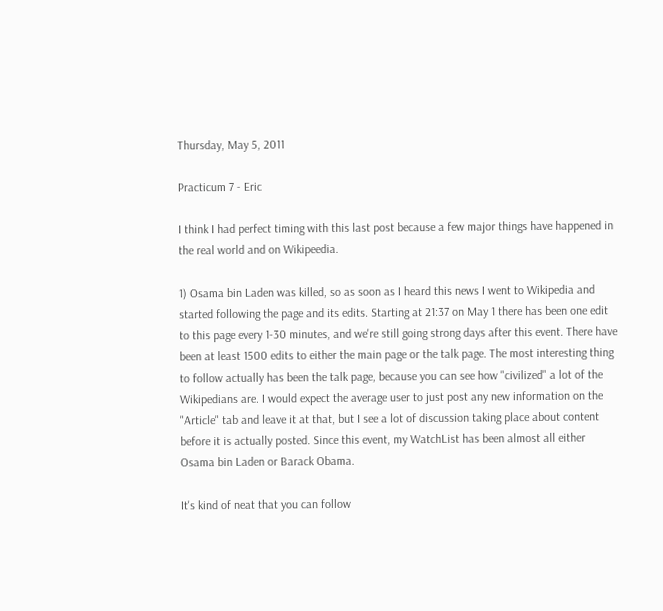Thursday, May 5, 2011

Practicum 7 - Eric

I think I had perfect timing with this last post because a few major things have happened in the real world and on Wikipeedia.

1) Osama bin Laden was killed, so as soon as I heard this news I went to Wikipedia and started following the page and its edits. Starting at 21:37 on May 1 there has been one edit to this page every 1-30 minutes, and we're still going strong days after this event. There have been at least 1500 edits to either the main page or the talk page. The most interesting thing to follow actually has been the talk page, because you can see how "civilized" a lot of the Wikipedians are. I would expect the average user to just post any new information on the "Article" tab and leave it at that, but I see a lot of discussion taking place about content before it is actually posted. Since this event, my WatchList has been almost all either Osama bin Laden or Barack Obama.

It's kind of neat that you can follow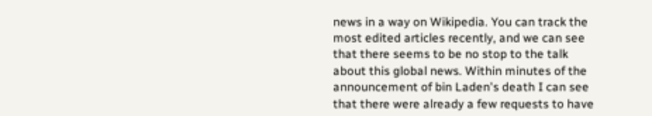news in a way on Wikipedia. You can track the most edited articles recently, and we can see that there seems to be no stop to the talk about this global news. Within minutes of the announcement of bin Laden's death I can see that there were already a few requests to have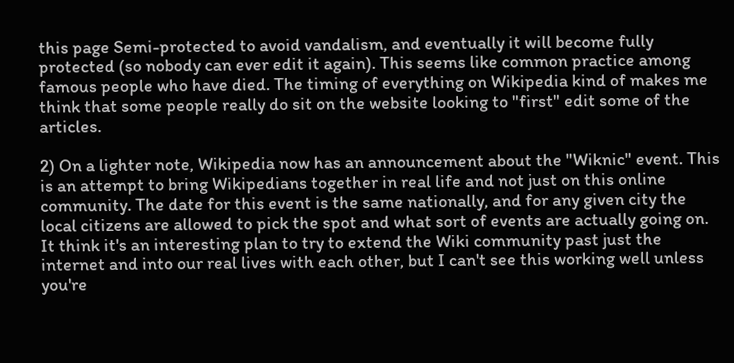this page Semi-protected to avoid vandalism, and eventually it will become fully protected (so nobody can ever edit it again). This seems like common practice among famous people who have died. The timing of everything on Wikipedia kind of makes me think that some people really do sit on the website looking to "first" edit some of the articles.

2) On a lighter note, Wikipedia now has an announcement about the "Wiknic" event. This is an attempt to bring Wikipedians together in real life and not just on this online community. The date for this event is the same nationally, and for any given city the local citizens are allowed to pick the spot and what sort of events are actually going on. It think it's an interesting plan to try to extend the Wiki community past just the internet and into our real lives with each other, but I can't see this working well unless you're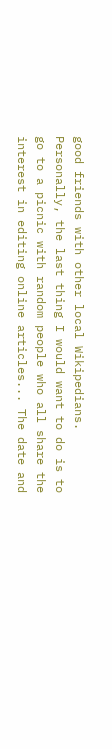good friends with other local Wikipedians. Personally, the last thing I would want to do is to go to a picnic with random people who all share the interest in editing online articles... The date and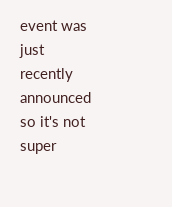event was just recently announced so it's not super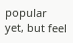popular yet, but feel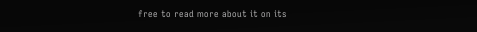free to read more about it on its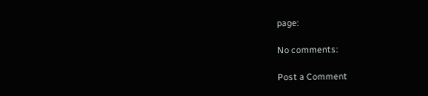page:

No comments:

Post a Comment